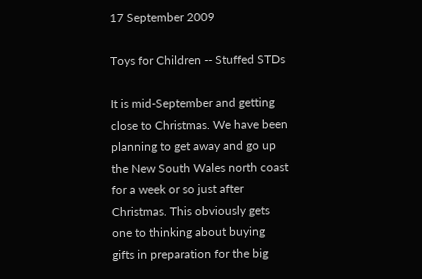17 September 2009

Toys for Children -- Stuffed STDs

It is mid-September and getting close to Christmas. We have been planning to get away and go up the New South Wales north coast for a week or so just after Christmas. This obviously gets one to thinking about buying gifts in preparation for the big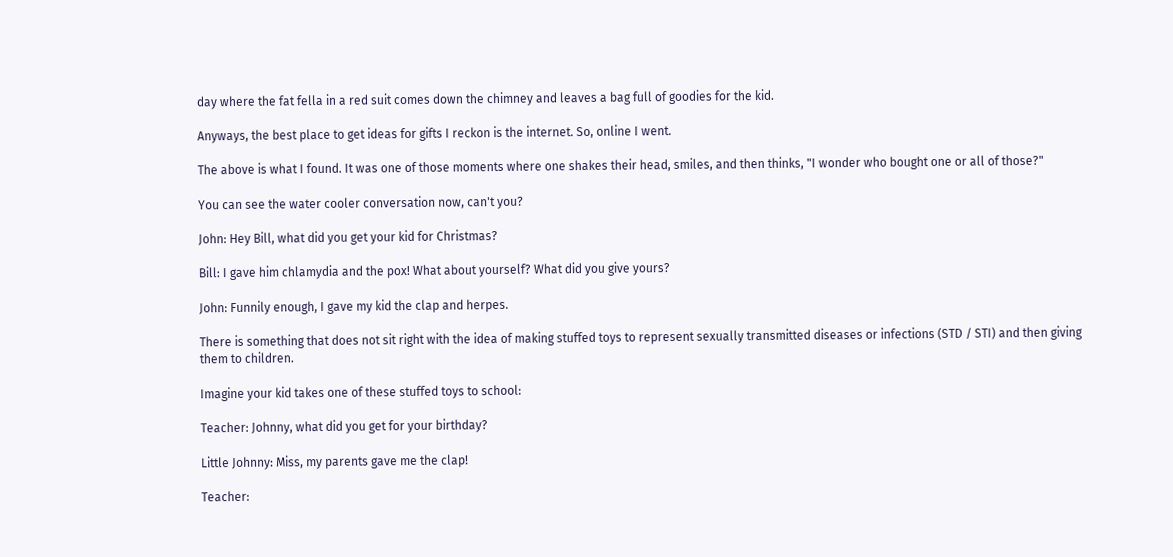day where the fat fella in a red suit comes down the chimney and leaves a bag full of goodies for the kid.

Anyways, the best place to get ideas for gifts I reckon is the internet. So, online I went.

The above is what I found. It was one of those moments where one shakes their head, smiles, and then thinks, "I wonder who bought one or all of those?"

You can see the water cooler conversation now, can't you?

John: Hey Bill, what did you get your kid for Christmas?

Bill: I gave him chlamydia and the pox! What about yourself? What did you give yours?

John: Funnily enough, I gave my kid the clap and herpes.

There is something that does not sit right with the idea of making stuffed toys to represent sexually transmitted diseases or infections (STD / STI) and then giving them to children.

Imagine your kid takes one of these stuffed toys to school:

Teacher: Johnny, what did you get for your birthday?

Little Johnny: Miss, my parents gave me the clap!

Teacher: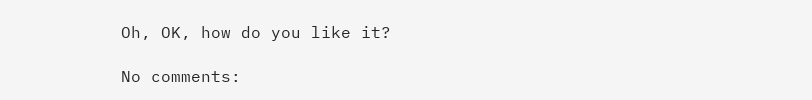Oh, OK, how do you like it?

No comments: